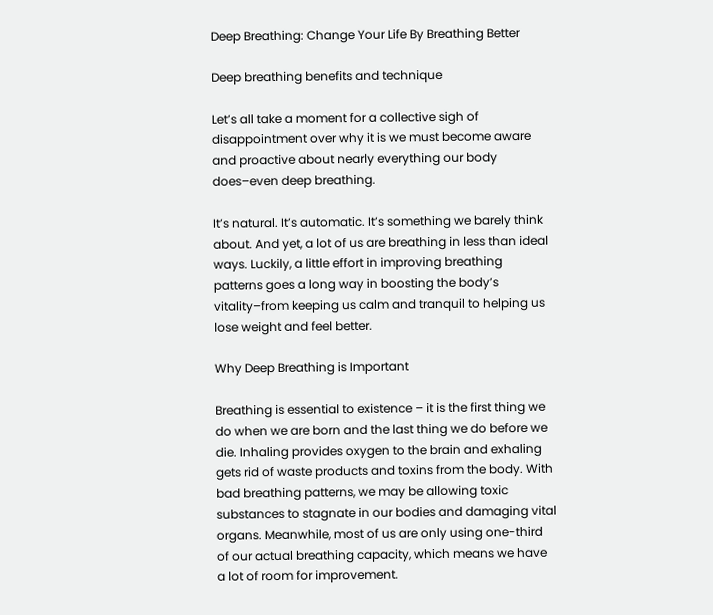Deep Breathing: Change Your Life By Breathing Better

Deep breathing benefits and technique

Let’s all take a moment for a collective sigh of disappointment over why it is we must become aware and proactive about nearly everything our body does–even deep breathing.

It’s natural. It’s automatic. It’s something we barely think about. And yet, a lot of us are breathing in less than ideal ways. Luckily, a little effort in improving breathing patterns goes a long way in boosting the body’s vitality–from keeping us calm and tranquil to helping us lose weight and feel better.

Why Deep Breathing is Important

Breathing is essential to existence – it is the first thing we do when we are born and the last thing we do before we die. Inhaling provides oxygen to the brain and exhaling gets rid of waste products and toxins from the body. With bad breathing patterns, we may be allowing toxic substances to stagnate in our bodies and damaging vital organs. Meanwhile, most of us are only using one-third of our actual breathing capacity, which means we have a lot of room for improvement.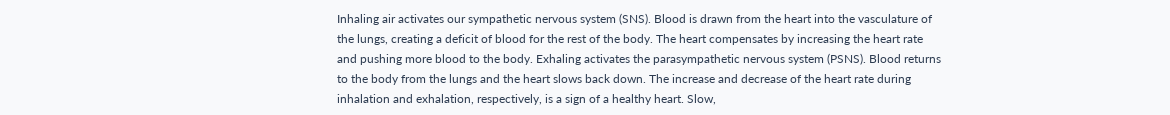Inhaling air activates our sympathetic nervous system (SNS). Blood is drawn from the heart into the vasculature of the lungs, creating a deficit of blood for the rest of the body. The heart compensates by increasing the heart rate and pushing more blood to the body. Exhaling activates the parasympathetic nervous system (PSNS). Blood returns to the body from the lungs and the heart slows back down. The increase and decrease of the heart rate during inhalation and exhalation, respectively, is a sign of a healthy heart. Slow,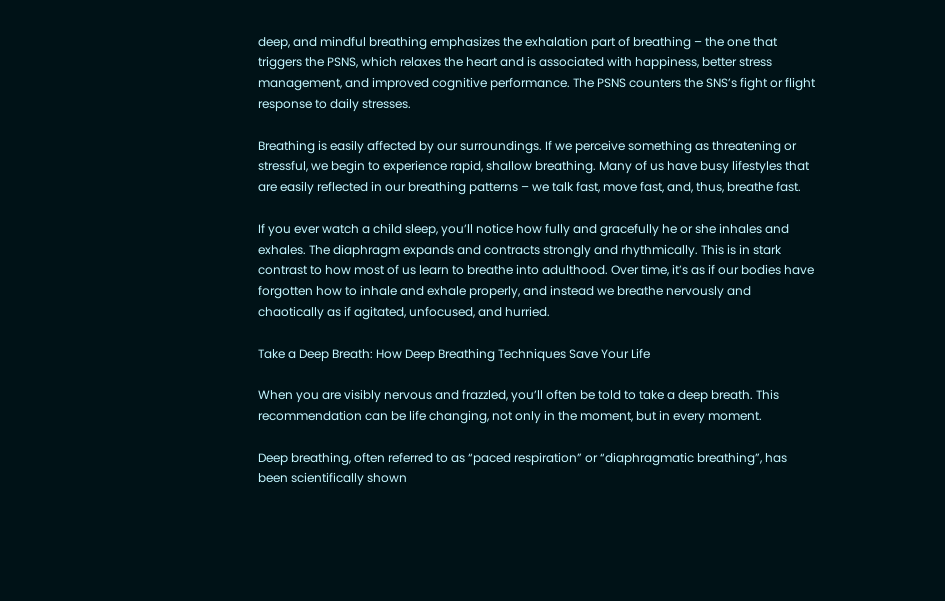deep, and mindful breathing emphasizes the exhalation part of breathing – the one that triggers the PSNS, which relaxes the heart and is associated with happiness, better stress management, and improved cognitive performance. The PSNS counters the SNS’s fight or flight response to daily stresses.

Breathing is easily affected by our surroundings. If we perceive something as threatening or stressful, we begin to experience rapid, shallow breathing. Many of us have busy lifestyles that are easily reflected in our breathing patterns – we talk fast, move fast, and, thus, breathe fast.

If you ever watch a child sleep, you’ll notice how fully and gracefully he or she inhales and exhales. The diaphragm expands and contracts strongly and rhythmically. This is in stark contrast to how most of us learn to breathe into adulthood. Over time, it’s as if our bodies have forgotten how to inhale and exhale properly, and instead we breathe nervously and chaotically as if agitated, unfocused, and hurried.

Take a Deep Breath: How Deep Breathing Techniques Save Your Life

When you are visibly nervous and frazzled, you’ll often be told to take a deep breath. This recommendation can be life changing, not only in the moment, but in every moment.

Deep breathing, often referred to as “paced respiration” or “diaphragmatic breathing”, has been scientifically shown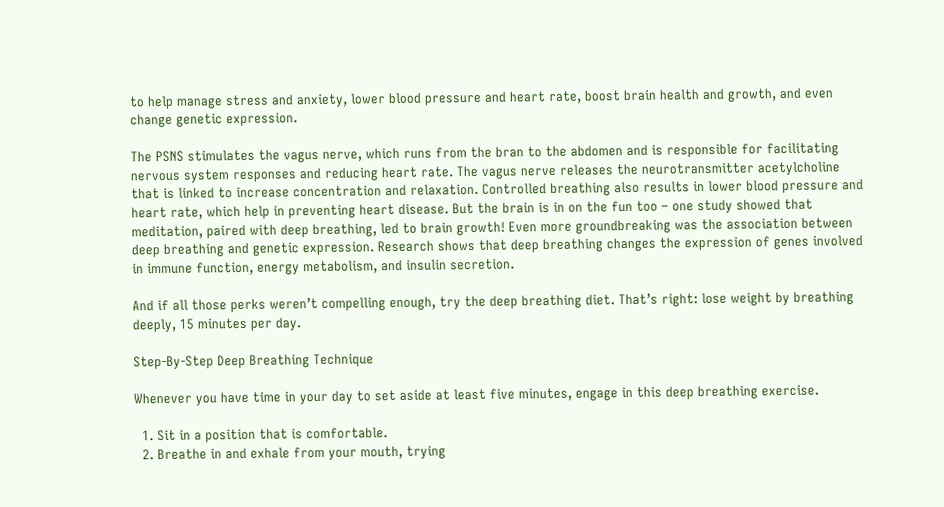to help manage stress and anxiety, lower blood pressure and heart rate, boost brain health and growth, and even change genetic expression.

The PSNS stimulates the vagus nerve, which runs from the bran to the abdomen and is responsible for facilitating nervous system responses and reducing heart rate. The vagus nerve releases the neurotransmitter acetylcholine that is linked to increase concentration and relaxation. Controlled breathing also results in lower blood pressure and heart rate, which help in preventing heart disease. But the brain is in on the fun too – one study showed that meditation, paired with deep breathing, led to brain growth! Even more groundbreaking was the association between deep breathing and genetic expression. Research shows that deep breathing changes the expression of genes involved in immune function, energy metabolism, and insulin secretion.

And if all those perks weren’t compelling enough, try the deep breathing diet. That’s right: lose weight by breathing deeply, 15 minutes per day.

Step-By-Step Deep Breathing Technique

Whenever you have time in your day to set aside at least five minutes, engage in this deep breathing exercise.

  1. Sit in a position that is comfortable.
  2. Breathe in and exhale from your mouth, trying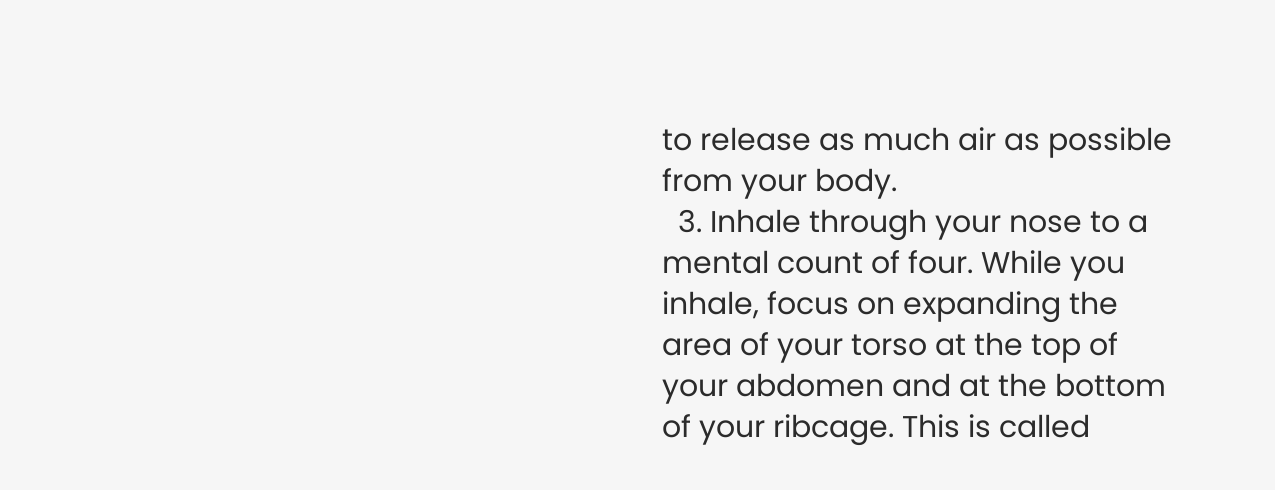to release as much air as possible from your body.
  3. Inhale through your nose to a mental count of four. While you inhale, focus on expanding the area of your torso at the top of your abdomen and at the bottom of your ribcage. This is called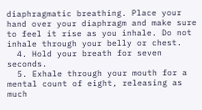diaphragmatic breathing. Place your hand over your diaphragm and make sure to feel it rise as you inhale. Do not inhale through your belly or chest.
  4. Hold your breath for seven seconds.
  5. Exhale through your mouth for a mental count of eight, releasing as much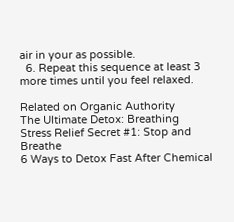air in your as possible.
  6. Repeat this sequence at least 3 more times until you feel relaxed.

Related on Organic Authority
The Ultimate Detox: Breathing
Stress Relief Secret #1: Stop and Breathe
6 Ways to Detox Fast After Chemical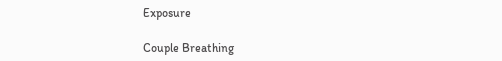Exposure

Couple Breathing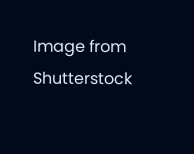Image from Shutterstock